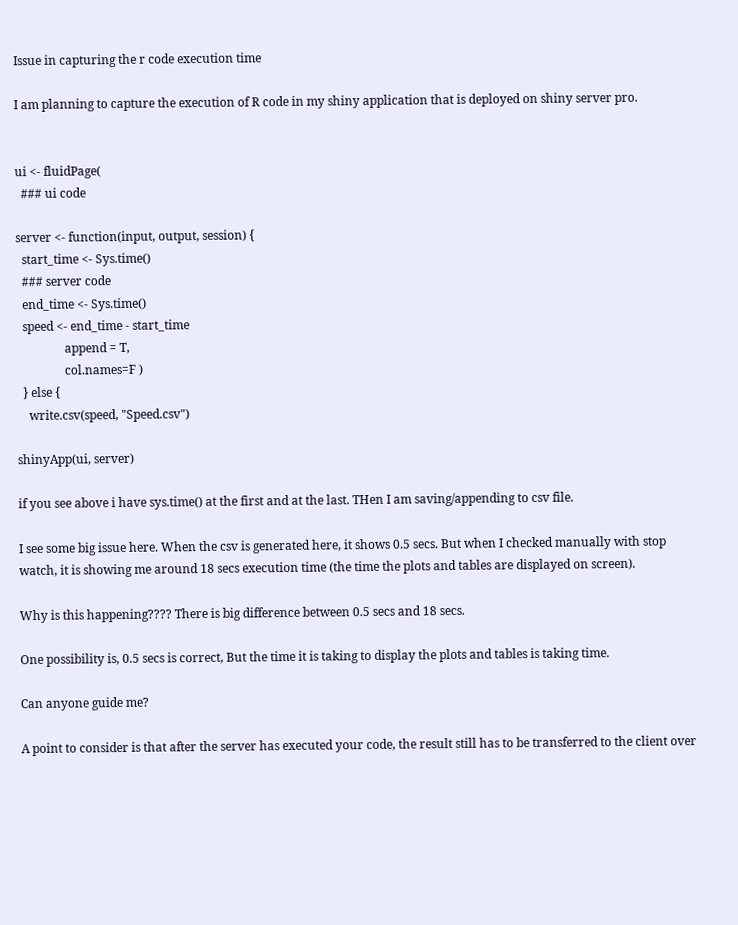Issue in capturing the r code execution time

I am planning to capture the execution of R code in my shiny application that is deployed on shiny server pro.


ui <- fluidPage(
  ### ui code

server <- function(input, output, session) {
  start_time <- Sys.time()
  ### server code
  end_time <- Sys.time()
  speed <- end_time - start_time
                append = T,
                col.names=F )
  } else {
    write.csv(speed, "Speed.csv")

shinyApp(ui, server)

if you see above i have sys.time() at the first and at the last. THen I am saving/appending to csv file.

I see some big issue here. When the csv is generated here, it shows 0.5 secs. But when I checked manually with stop watch, it is showing me around 18 secs execution time (the time the plots and tables are displayed on screen).

Why is this happening???? There is big difference between 0.5 secs and 18 secs.

One possibility is, 0.5 secs is correct, But the time it is taking to display the plots and tables is taking time.

Can anyone guide me?

A point to consider is that after the server has executed your code, the result still has to be transferred to the client over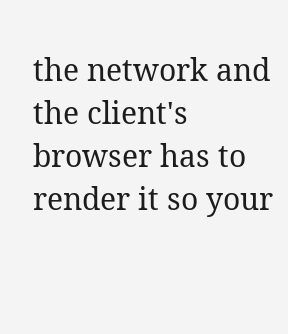the network and the client's browser has to render it so your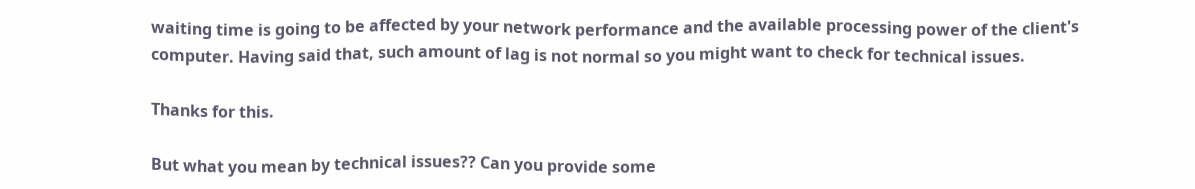waiting time is going to be affected by your network performance and the available processing power of the client's computer. Having said that, such amount of lag is not normal so you might want to check for technical issues.

Thanks for this.

But what you mean by technical issues?? Can you provide some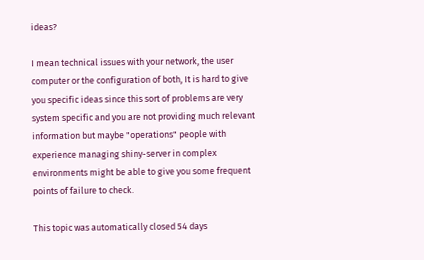ideas?

I mean technical issues with your network, the user computer or the configuration of both, It is hard to give you specific ideas since this sort of problems are very system specific and you are not providing much relevant information but maybe "operations" people with experience managing shiny-server in complex environments might be able to give you some frequent points of failure to check.

This topic was automatically closed 54 days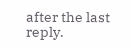after the last reply.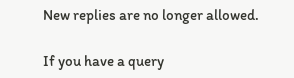New replies are no longer allowed.

If you have a query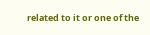related to it or one of the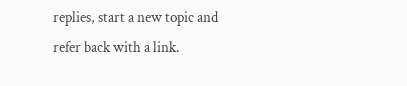replies, start a new topic and refer back with a link.